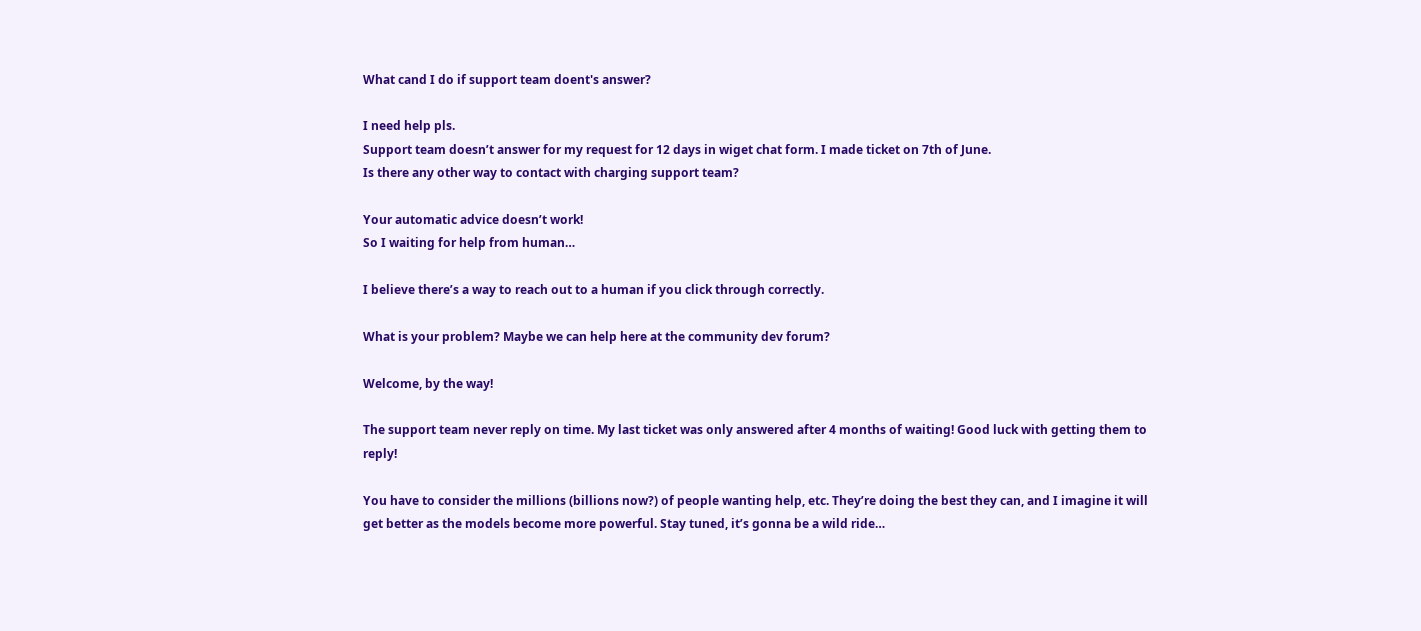What cand I do if support team doent's answer?

I need help pls.
Support team doesn’t answer for my request for 12 days in wiget chat form. I made ticket on 7th of June.
Is there any other way to contact with charging support team?

Your automatic advice doesn’t work!
So I waiting for help from human…

I believe there’s a way to reach out to a human if you click through correctly.

What is your problem? Maybe we can help here at the community dev forum?

Welcome, by the way!

The support team never reply on time. My last ticket was only answered after 4 months of waiting! Good luck with getting them to reply!

You have to consider the millions (billions now?) of people wanting help, etc. They’re doing the best they can, and I imagine it will get better as the models become more powerful. Stay tuned, it’s gonna be a wild ride…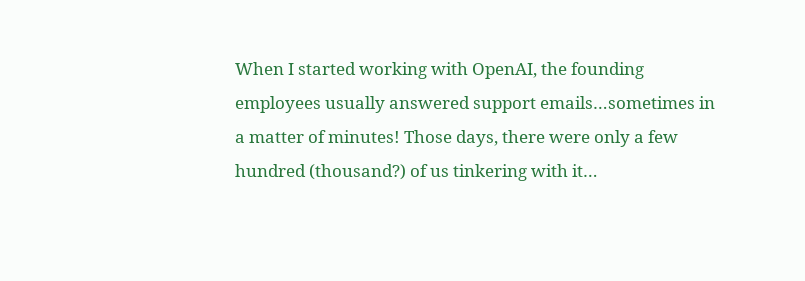When I started working with OpenAI, the founding employees usually answered support emails…sometimes in a matter of minutes! Those days, there were only a few hundred (thousand?) of us tinkering with it…